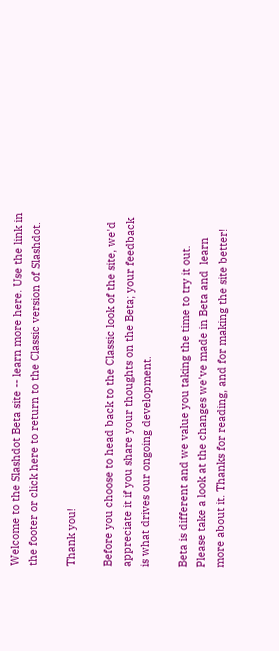Welcome to the Slashdot Beta site -- learn more here. Use the link in the footer or click here to return to the Classic version of Slashdot.

Thank you!

Before you choose to head back to the Classic look of the site, we'd appreciate it if you share your thoughts on the Beta; your feedback is what drives our ongoing development.

Beta is different and we value you taking the time to try it out. Please take a look at the changes we've made in Beta and  learn more about it. Thanks for reading, and for making the site better!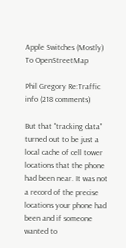Apple Switches (Mostly) To OpenStreetMap

Phil Gregory Re:Traffic info (218 comments)

But that "tracking data" turned out to be just a local cache of cell tower locations that the phone had been near. It was not a record of the precise locations your phone had been and if someone wanted to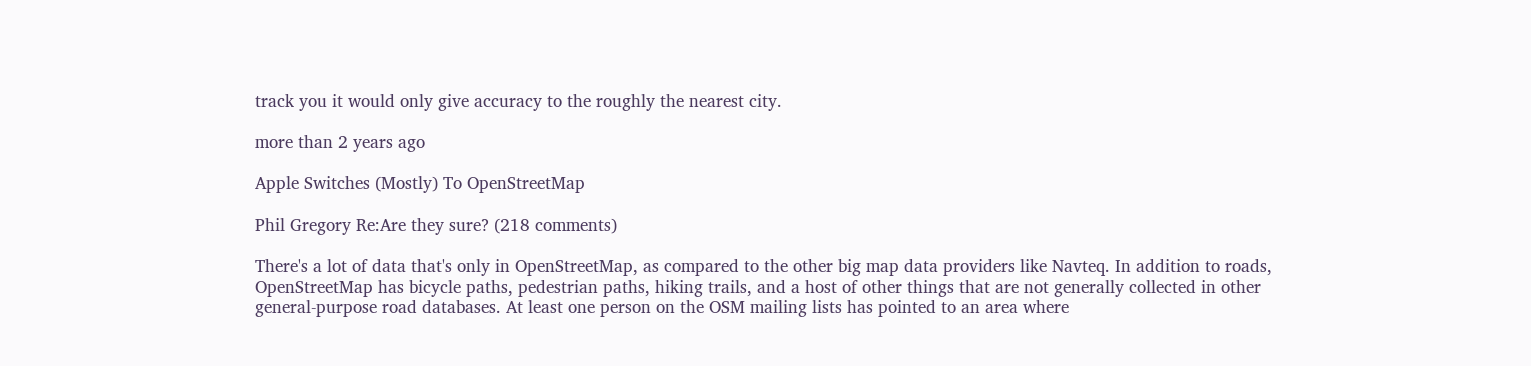track you it would only give accuracy to the roughly the nearest city.

more than 2 years ago

Apple Switches (Mostly) To OpenStreetMap

Phil Gregory Re:Are they sure? (218 comments)

There's a lot of data that's only in OpenStreetMap, as compared to the other big map data providers like Navteq. In addition to roads, OpenStreetMap has bicycle paths, pedestrian paths, hiking trails, and a host of other things that are not generally collected in other general-purpose road databases. At least one person on the OSM mailing lists has pointed to an area where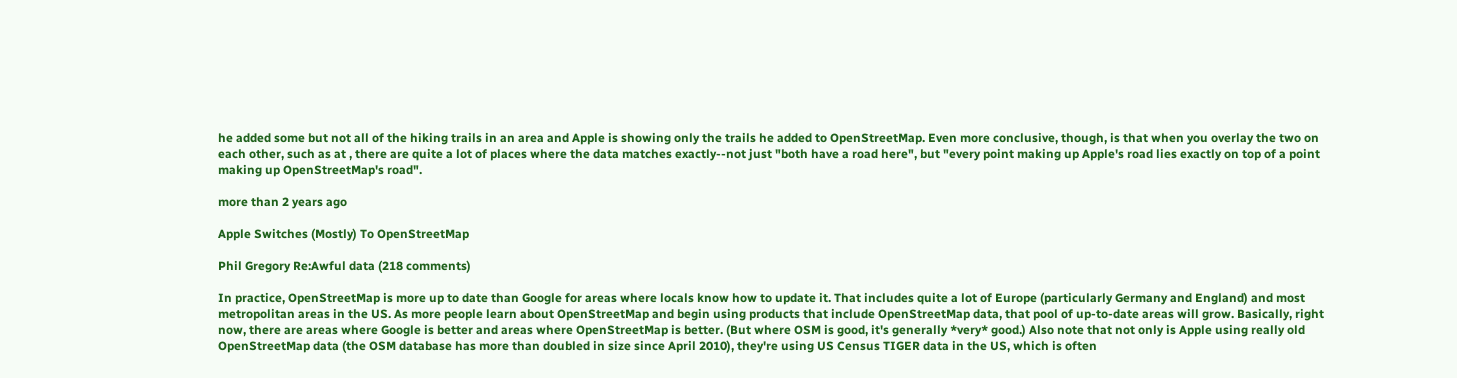he added some but not all of the hiking trails in an area and Apple is showing only the trails he added to OpenStreetMap. Even more conclusive, though, is that when you overlay the two on each other, such as at , there are quite a lot of places where the data matches exactly--not just "both have a road here", but "every point making up Apple's road lies exactly on top of a point making up OpenStreetMap's road".

more than 2 years ago

Apple Switches (Mostly) To OpenStreetMap

Phil Gregory Re:Awful data (218 comments)

In practice, OpenStreetMap is more up to date than Google for areas where locals know how to update it. That includes quite a lot of Europe (particularly Germany and England) and most metropolitan areas in the US. As more people learn about OpenStreetMap and begin using products that include OpenStreetMap data, that pool of up-to-date areas will grow. Basically, right now, there are areas where Google is better and areas where OpenStreetMap is better. (But where OSM is good, it's generally *very* good.) Also note that not only is Apple using really old OpenStreetMap data (the OSM database has more than doubled in size since April 2010), they're using US Census TIGER data in the US, which is often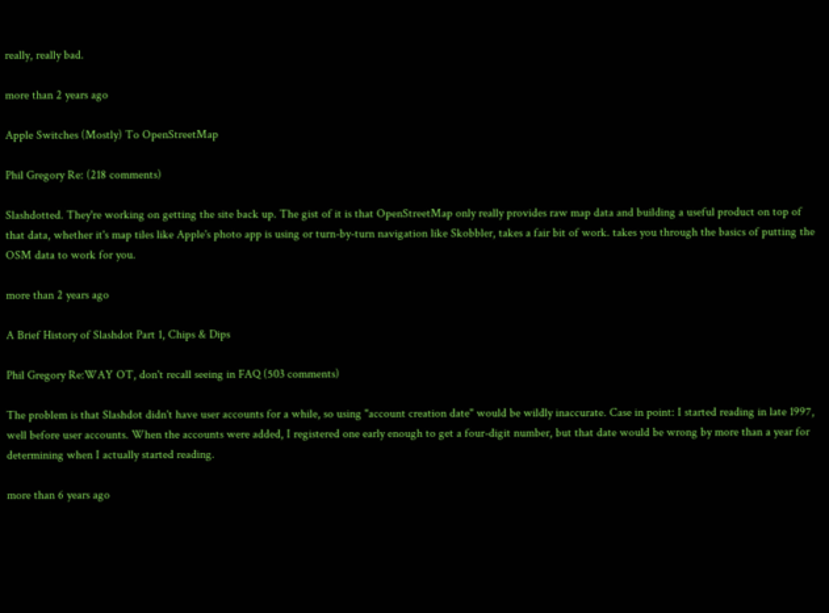really, really bad.

more than 2 years ago

Apple Switches (Mostly) To OpenStreetMap

Phil Gregory Re: (218 comments)

Slashdotted. They're working on getting the site back up. The gist of it is that OpenStreetMap only really provides raw map data and building a useful product on top of that data, whether it's map tiles like Apple's photo app is using or turn-by-turn navigation like Skobbler, takes a fair bit of work. takes you through the basics of putting the OSM data to work for you.

more than 2 years ago

A Brief History of Slashdot Part 1, Chips & Dips

Phil Gregory Re:WAY OT, don't recall seeing in FAQ (503 comments)

The problem is that Slashdot didn't have user accounts for a while, so using "account creation date" would be wildly inaccurate. Case in point: I started reading in late 1997, well before user accounts. When the accounts were added, I registered one early enough to get a four-digit number, but that date would be wrong by more than a year for determining when I actually started reading.

more than 6 years ago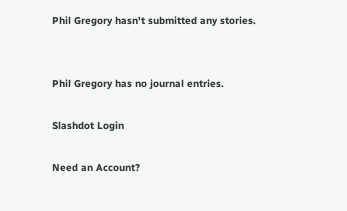Phil Gregory hasn't submitted any stories.


Phil Gregory has no journal entries.

Slashdot Login

Need an Account?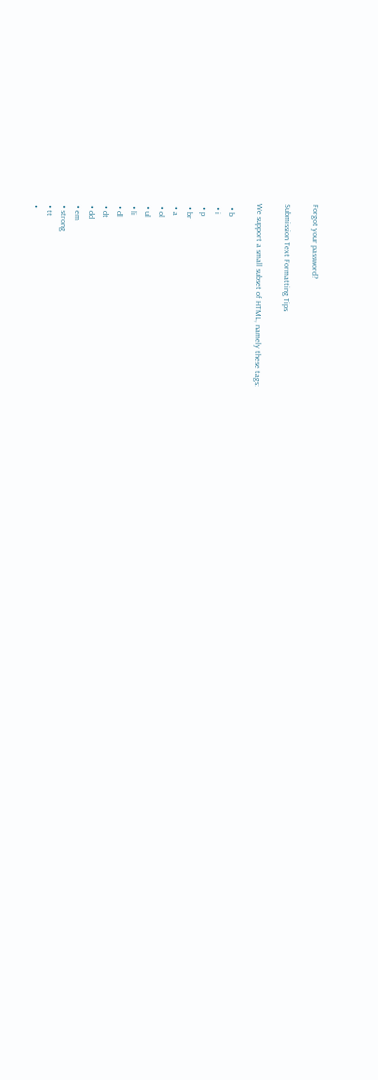Forgot your password?

Submission Text Formatting Tips

We support a small subset of HTML, namely these tags:

  • b
  • i
  • p
  • br
  • a
  • ol
  • ul
  • li
  • dl
  • dt
  • dd
  • em
  • strong
  • tt
  •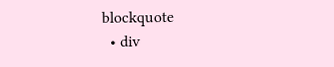blockquote
  • div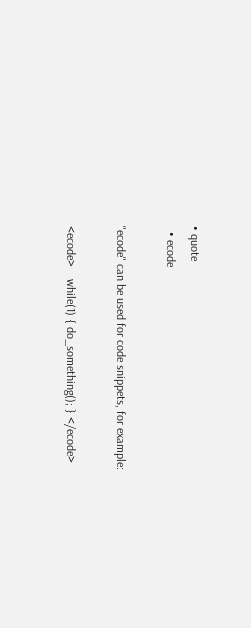• quote
  • ecode

"ecode" can be used for code snippets, for example:

<ecode>    while(1) { do_something(); } </ecode>